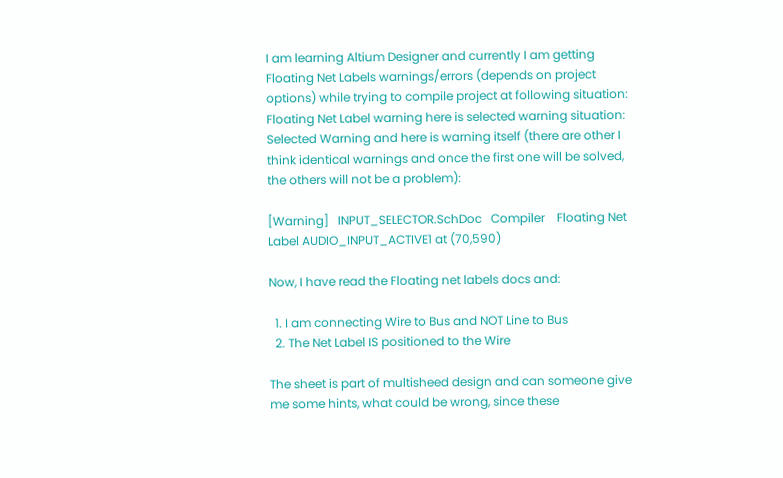I am learning Altium Designer and currently I am getting Floating Net Labels warnings/errors (depends on project options) while trying to compile project at following situation: Floating Net Label warning here is selected warning situation: Selected Warning and here is warning itself (there are other I think identical warnings and once the first one will be solved, the others will not be a problem):

[Warning]   INPUT_SELECTOR.SchDoc   Compiler    Floating Net Label AUDIO_INPUT_ACTIVE1 at (70,590)

Now, I have read the Floating net labels docs and:

  1. I am connecting Wire to Bus and NOT Line to Bus
  2. The Net Label IS positioned to the Wire

The sheet is part of multisheed design and can someone give me some hints, what could be wrong, since these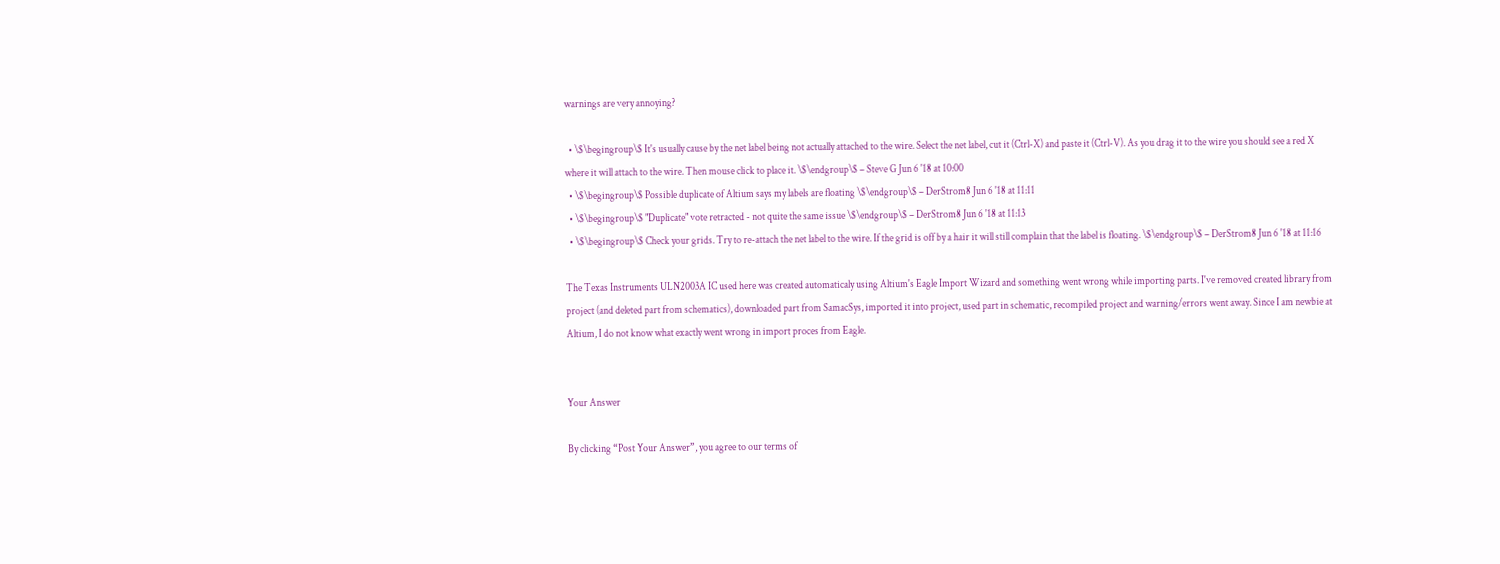warnings are very annoying?

  • \$\begingroup\$ It's usually cause by the net label being not actually attached to the wire. Select the net label, cut it (Ctrl-X) and paste it (Ctrl-V). As you drag it to the wire you should see a red X where it will attach to the wire. Then mouse click to place it. \$\endgroup\$ – Steve G Jun 6 '18 at 10:00
  • \$\begingroup\$ Possible duplicate of Altium says my labels are floating \$\endgroup\$ – DerStrom8 Jun 6 '18 at 11:11
  • \$\begingroup\$ "Duplicate" vote retracted - not quite the same issue \$\endgroup\$ – DerStrom8 Jun 6 '18 at 11:13
  • \$\begingroup\$ Check your grids. Try to re-attach the net label to the wire. If the grid is off by a hair it will still complain that the label is floating. \$\endgroup\$ – DerStrom8 Jun 6 '18 at 11:16

The Texas Instruments ULN2003A IC used here was created automaticaly using Altium's Eagle Import Wizard and something went wrong while importing parts. I've removed created library from project (and deleted part from schematics), downloaded part from SamacSys, imported it into project, used part in schematic, recompiled project and warning/errors went away. Since I am newbie at Altium, I do not know what exactly went wrong in import proces from Eagle.


Your Answer

By clicking “Post Your Answer”, you agree to our terms of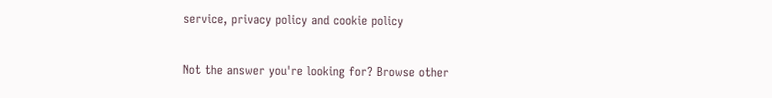service, privacy policy and cookie policy

Not the answer you're looking for? Browse other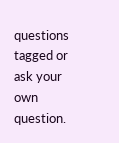questions tagged or ask your own question.